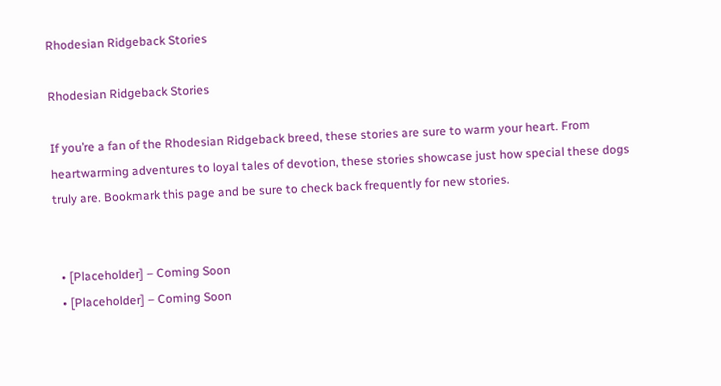Rhodesian Ridgeback Stories

Rhodesian Ridgeback Stories

If you’re a fan of the Rhodesian Ridgeback breed, these stories are sure to warm your heart. From heartwarming adventures to loyal tales of devotion, these stories showcase just how special these dogs truly are. Bookmark this page and be sure to check back frequently for new stories.


  • [Placeholder] – Coming Soon
  • [Placeholder] – Coming Soon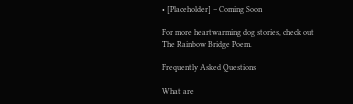• [Placeholder] – Coming Soon

For more heartwarming dog stories, check out The Rainbow Bridge Poem.

Frequently Asked Questions

What are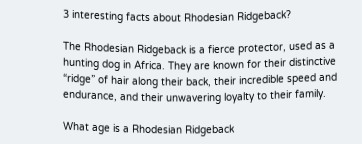3 interesting facts about Rhodesian Ridgeback?

The Rhodesian Ridgeback is a fierce protector, used as a hunting dog in Africa. They are known for their distinctive “ridge” of hair along their back, their incredible speed and endurance, and their unwavering loyalty to their family.

What age is a Rhodesian Ridgeback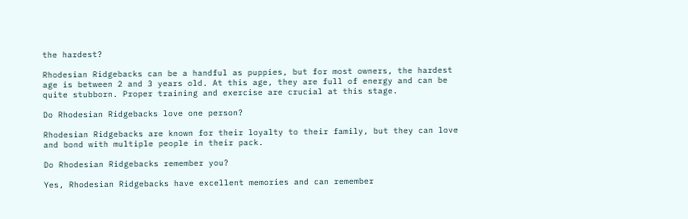the hardest?

Rhodesian Ridgebacks can be a handful as puppies, but for most owners, the hardest age is between 2 and 3 years old. At this age, they are full of energy and can be quite stubborn. Proper training and exercise are crucial at this stage.

Do Rhodesian Ridgebacks love one person?

Rhodesian Ridgebacks are known for their loyalty to their family, but they can love and bond with multiple people in their pack.

Do Rhodesian Ridgebacks remember you?

Yes, Rhodesian Ridgebacks have excellent memories and can remember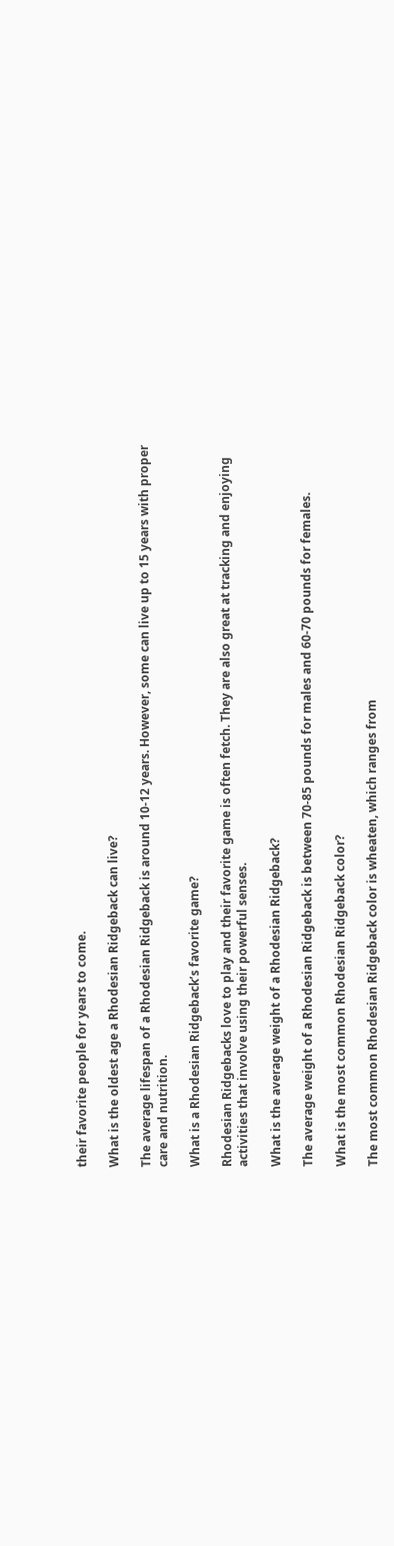their favorite people for years to come.

What is the oldest age a Rhodesian Ridgeback can live?

The average lifespan of a Rhodesian Ridgeback is around 10-12 years. However, some can live up to 15 years with proper care and nutrition.

What is a Rhodesian Ridgeback’s favorite game?

Rhodesian Ridgebacks love to play and their favorite game is often fetch. They are also great at tracking and enjoying activities that involve using their powerful senses.

What is the average weight of a Rhodesian Ridgeback?

The average weight of a Rhodesian Ridgeback is between 70-85 pounds for males and 60-70 pounds for females.

What is the most common Rhodesian Ridgeback color?

The most common Rhodesian Ridgeback color is wheaten, which ranges from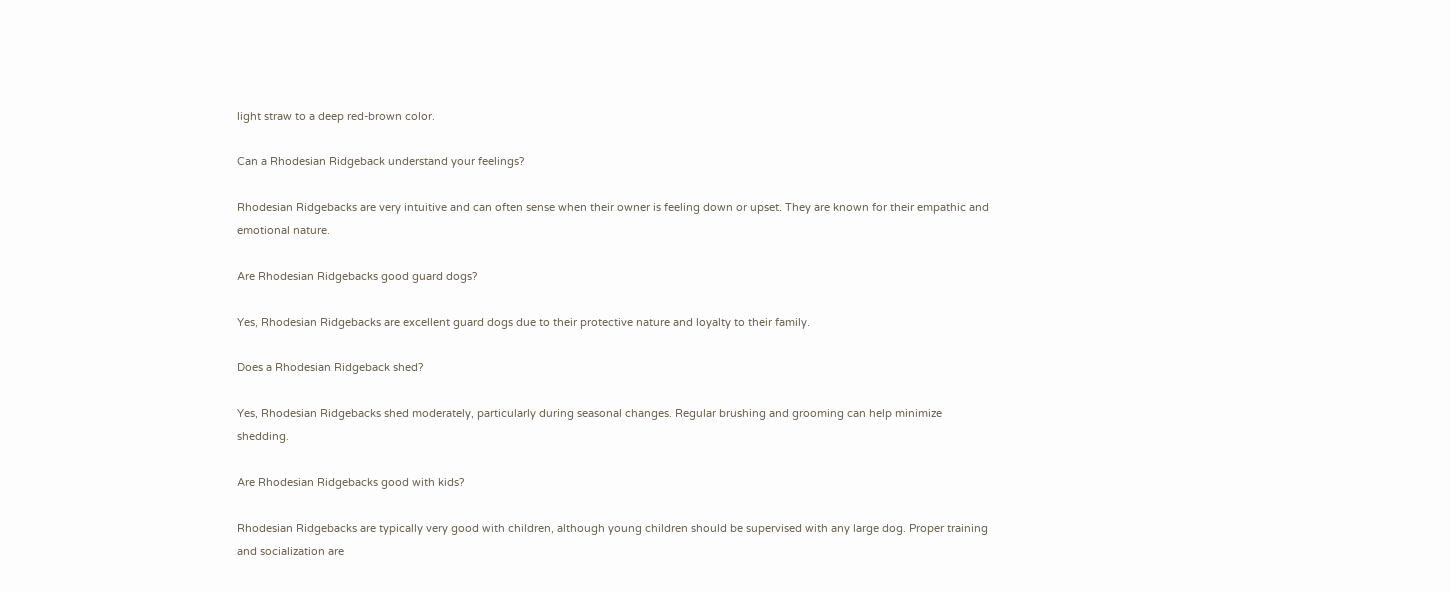light straw to a deep red-brown color.

Can a Rhodesian Ridgeback understand your feelings?

Rhodesian Ridgebacks are very intuitive and can often sense when their owner is feeling down or upset. They are known for their empathic and emotional nature.

Are Rhodesian Ridgebacks good guard dogs?

Yes, Rhodesian Ridgebacks are excellent guard dogs due to their protective nature and loyalty to their family.

Does a Rhodesian Ridgeback shed?

Yes, Rhodesian Ridgebacks shed moderately, particularly during seasonal changes. Regular brushing and grooming can help minimize shedding.

Are Rhodesian Ridgebacks good with kids?

Rhodesian Ridgebacks are typically very good with children, although young children should be supervised with any large dog. Proper training and socialization are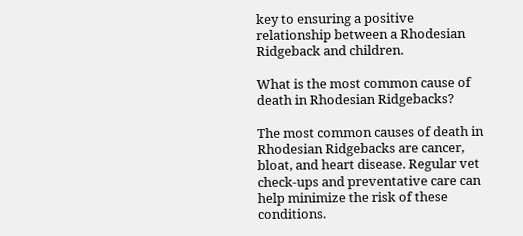key to ensuring a positive relationship between a Rhodesian Ridgeback and children.

What is the most common cause of death in Rhodesian Ridgebacks?

The most common causes of death in Rhodesian Ridgebacks are cancer, bloat, and heart disease. Regular vet check-ups and preventative care can help minimize the risk of these conditions.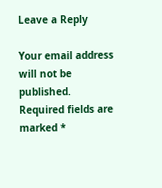Leave a Reply

Your email address will not be published. Required fields are marked *